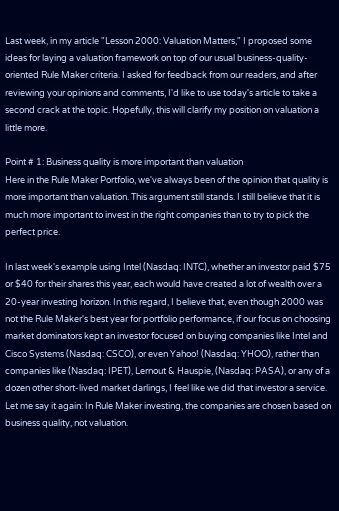Last week, in my article "Lesson 2000: Valuation Matters," I proposed some ideas for laying a valuation framework on top of our usual business-quality-oriented Rule Maker criteria. I asked for feedback from our readers, and after reviewing your opinions and comments, I'd like to use today's article to take a second crack at the topic. Hopefully, this will clarify my position on valuation a little more.

Point # 1: Business quality is more important than valuation
Here in the Rule Maker Portfolio, we've always been of the opinion that quality is more important than valuation. This argument still stands. I still believe that it is much more important to invest in the right companies than to try to pick the perfect price.

In last week's example using Intel (Nasdaq: INTC), whether an investor paid $75 or $40 for their shares this year, each would have created a lot of wealth over a 20-year investing horizon. In this regard, I believe that, even though 2000 was not the Rule Maker's best year for portfolio performance, if our focus on choosing market dominators kept an investor focused on buying companies like Intel and Cisco Systems (Nasdaq: CSCO), or even Yahoo! (Nasdaq: YHOO), rather than companies like (Nasdaq: IPET), Lernout & Hauspie, (Nasdaq: PASA), or any of a dozen other short-lived market darlings, I feel like we did that investor a service. Let me say it again: In Rule Maker investing, the companies are chosen based on business quality, not valuation.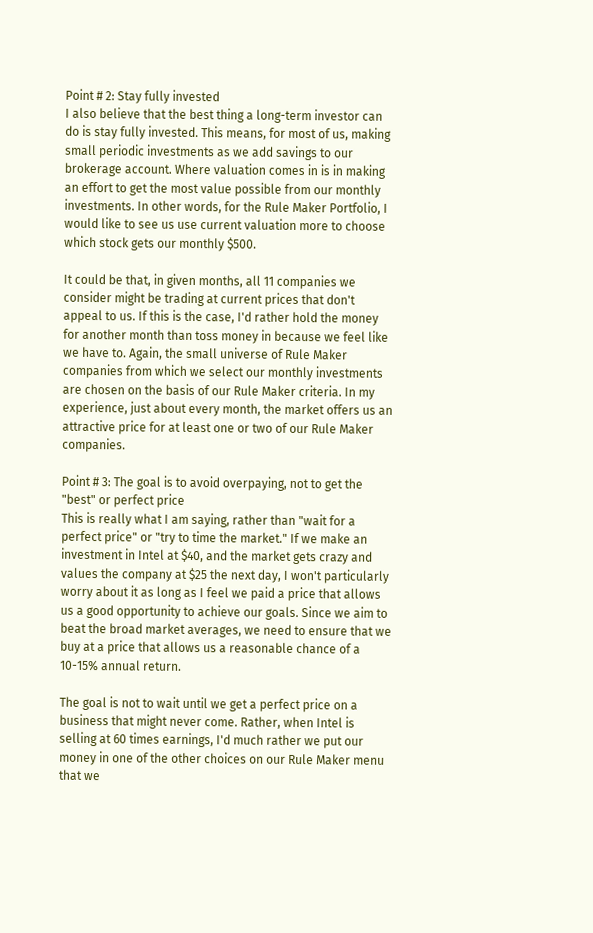Point # 2: Stay fully invested
I also believe that the best thing a long-term investor can do is stay fully invested. This means, for most of us, making small periodic investments as we add savings to our brokerage account. Where valuation comes in is in making an effort to get the most value possible from our monthly investments. In other words, for the Rule Maker Portfolio, I would like to see us use current valuation more to choose which stock gets our monthly $500.

It could be that, in given months, all 11 companies we consider might be trading at current prices that don't appeal to us. If this is the case, I'd rather hold the money for another month than toss money in because we feel like we have to. Again, the small universe of Rule Maker companies from which we select our monthly investments are chosen on the basis of our Rule Maker criteria. In my experience, just about every month, the market offers us an attractive price for at least one or two of our Rule Maker companies.

Point # 3: The goal is to avoid overpaying, not to get the "best" or perfect price
This is really what I am saying, rather than "wait for a perfect price" or "try to time the market." If we make an investment in Intel at $40, and the market gets crazy and values the company at $25 the next day, I won't particularly worry about it as long as I feel we paid a price that allows us a good opportunity to achieve our goals. Since we aim to beat the broad market averages, we need to ensure that we buy at a price that allows us a reasonable chance of a 10-15% annual return.

The goal is not to wait until we get a perfect price on a business that might never come. Rather, when Intel is selling at 60 times earnings, I'd much rather we put our money in one of the other choices on our Rule Maker menu that we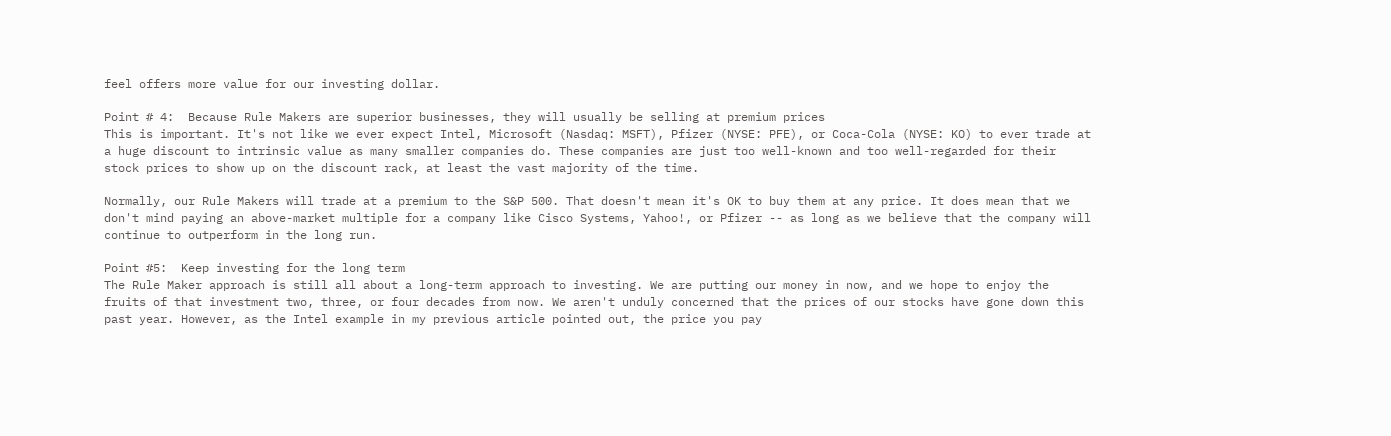feel offers more value for our investing dollar.

Point # 4:  Because Rule Makers are superior businesses, they will usually be selling at premium prices
This is important. It's not like we ever expect Intel, Microsoft (Nasdaq: MSFT), Pfizer (NYSE: PFE), or Coca-Cola (NYSE: KO) to ever trade at a huge discount to intrinsic value as many smaller companies do. These companies are just too well-known and too well-regarded for their stock prices to show up on the discount rack, at least the vast majority of the time.

Normally, our Rule Makers will trade at a premium to the S&P 500. That doesn't mean it's OK to buy them at any price. It does mean that we don't mind paying an above-market multiple for a company like Cisco Systems, Yahoo!, or Pfizer -- as long as we believe that the company will continue to outperform in the long run.

Point #5:  Keep investing for the long term
The Rule Maker approach is still all about a long-term approach to investing. We are putting our money in now, and we hope to enjoy the fruits of that investment two, three, or four decades from now. We aren't unduly concerned that the prices of our stocks have gone down this past year. However, as the Intel example in my previous article pointed out, the price you pay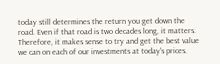today still determines the return you get down the road. Even if that road is two decades long, it matters. Therefore, it makes sense to try and get the best value we can on each of our investments at today's prices.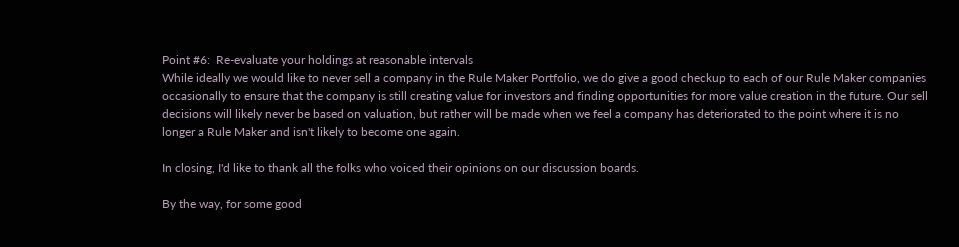Point #6:  Re-evaluate your holdings at reasonable intervals
While ideally we would like to never sell a company in the Rule Maker Portfolio, we do give a good checkup to each of our Rule Maker companies occasionally to ensure that the company is still creating value for investors and finding opportunities for more value creation in the future. Our sell decisions will likely never be based on valuation, but rather will be made when we feel a company has deteriorated to the point where it is no longer a Rule Maker and isn't likely to become one again.

In closing, I'd like to thank all the folks who voiced their opinions on our discussion boards.

By the way, for some good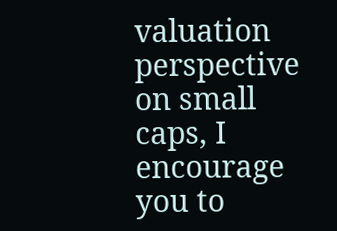valuation perspective on small caps, I encourage you to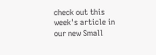check out this week's article in our new Small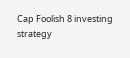Cap Foolish 8 investing strategy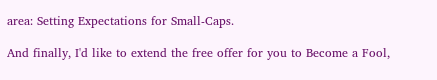area: Setting Expectations for Small-Caps.

And finally, I'd like to extend the free offer for you to Become a Fool,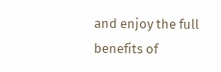and enjoy the full benefits of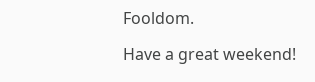Fooldom.

Have a great weekend!